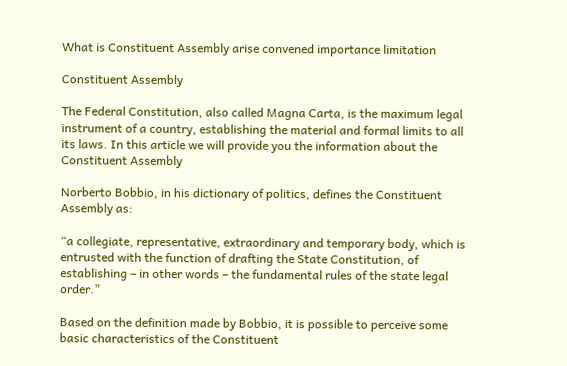What is Constituent Assembly arise convened importance limitation

Constituent Assembly

The Federal Constitution, also called Magna Carta, is the maximum legal instrument of a country, establishing the material and formal limits to all its laws. In this article we will provide you the information about the Constituent Assembly

Norberto Bobbio, in his dictionary of politics, defines the Constituent Assembly as:

“a collegiate, representative, extraordinary and temporary body, which is entrusted with the function of drafting the State Constitution, of establishing – in other words – the fundamental rules of the state legal order.”

Based on the definition made by Bobbio, it is possible to perceive some basic characteristics of the Constituent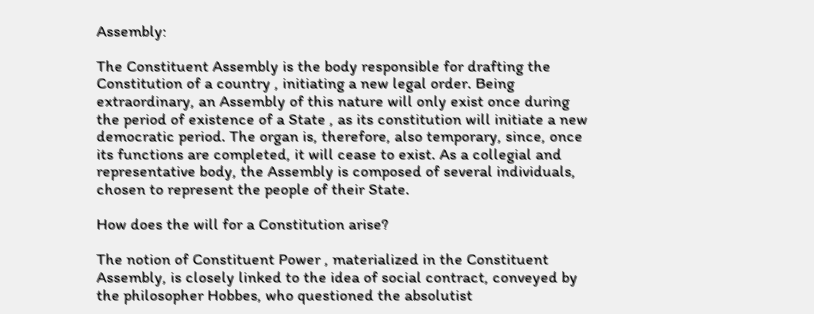Assembly:

The Constituent Assembly is the body responsible for drafting the Constitution of a country , initiating a new legal order. Being extraordinary, an Assembly of this nature will only exist once during the period of existence of a State , as its constitution will initiate a new democratic period. The organ is, therefore, also temporary, since, once its functions are completed, it will cease to exist. As a collegial and representative body, the Assembly is composed of several individuals, chosen to represent the people of their State.

How does the will for a Constitution arise?

The notion of Constituent Power , materialized in the Constituent Assembly, is closely linked to the idea of social contract, conveyed by the philosopher Hobbes, who questioned the absolutist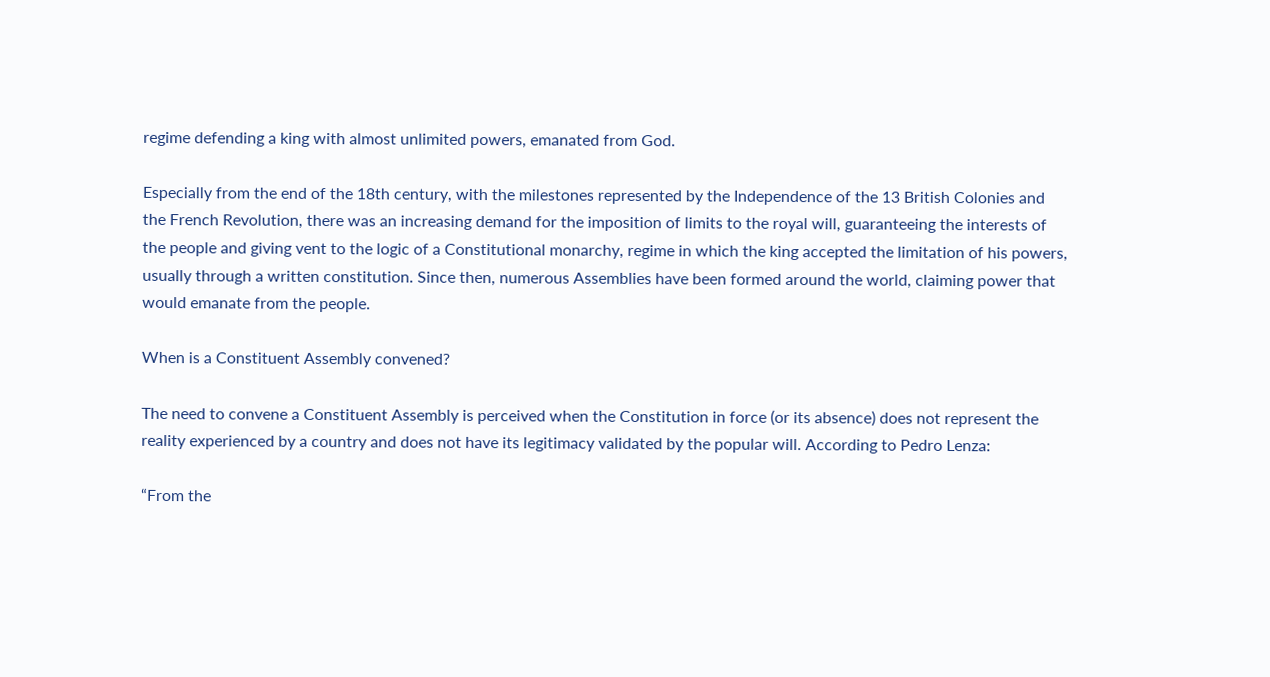regime defending a king with almost unlimited powers, emanated from God.

Especially from the end of the 18th century, with the milestones represented by the Independence of the 13 British Colonies and the French Revolution, there was an increasing demand for the imposition of limits to the royal will, guaranteeing the interests of the people and giving vent to the logic of a Constitutional monarchy, regime in which the king accepted the limitation of his powers, usually through a written constitution. Since then, numerous Assemblies have been formed around the world, claiming power that would emanate from the people.

When is a Constituent Assembly convened?

The need to convene a Constituent Assembly is perceived when the Constitution in force (or its absence) does not represent the reality experienced by a country and does not have its legitimacy validated by the popular will. According to Pedro Lenza:

“From the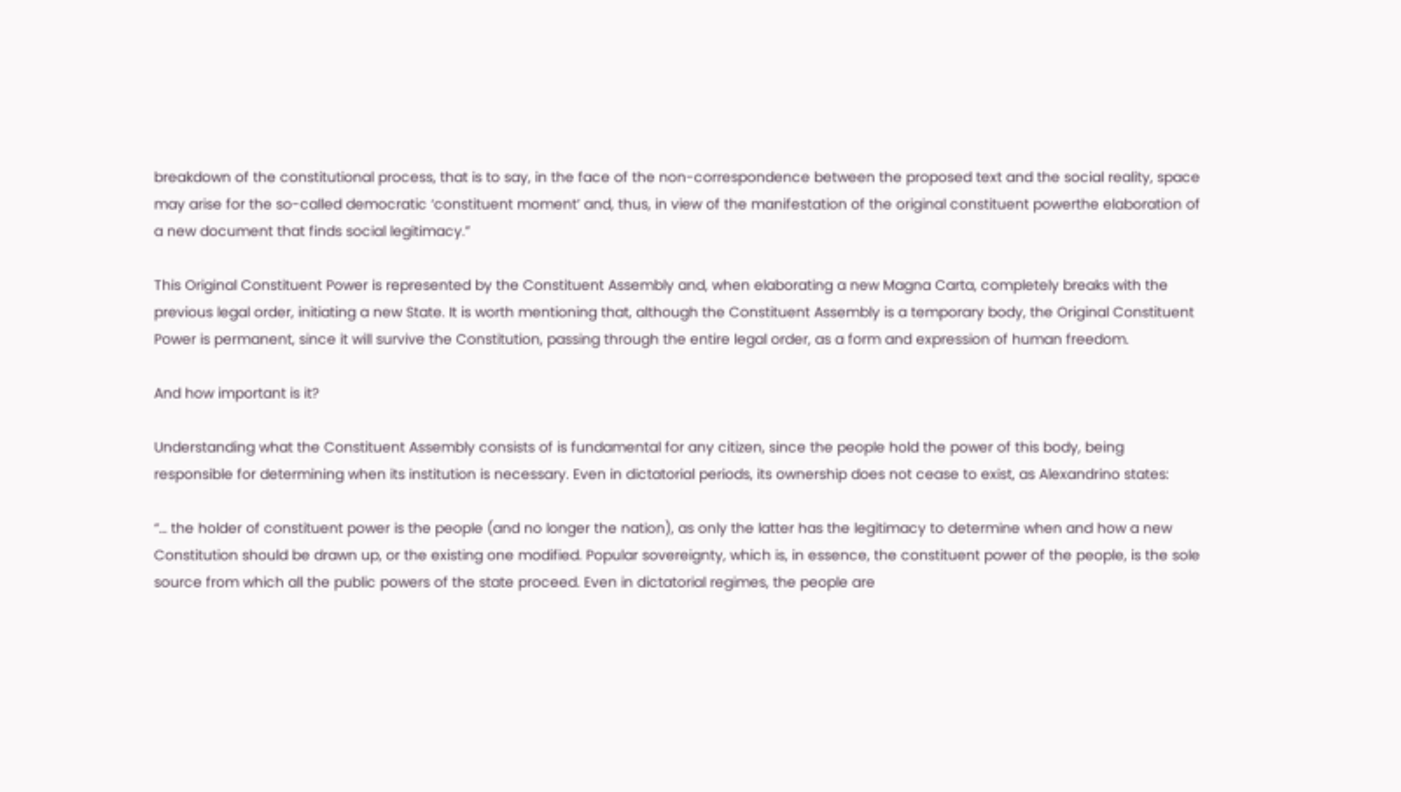breakdown of the constitutional process, that is to say, in the face of the non-correspondence between the proposed text and the social reality, space may arise for the so-called democratic ‘constituent moment’ and, thus, in view of the manifestation of the original constituent powerthe elaboration of a new document that finds social legitimacy.”

This Original Constituent Power is represented by the Constituent Assembly and, when elaborating a new Magna Carta, completely breaks with the previous legal order, initiating a new State. It is worth mentioning that, although the Constituent Assembly is a temporary body, the Original Constituent Power is permanent, since it will survive the Constitution, passing through the entire legal order, as a form and expression of human freedom.

And how important is it?

Understanding what the Constituent Assembly consists of is fundamental for any citizen, since the people hold the power of this body, being responsible for determining when its institution is necessary. Even in dictatorial periods, its ownership does not cease to exist, as Alexandrino states:

“… the holder of constituent power is the people (and no longer the nation), as only the latter has the legitimacy to determine when and how a new Constitution should be drawn up, or the existing one modified. Popular sovereignty, which is, in essence, the constituent power of the people, is the sole source from which all the public powers of the state proceed. Even in dictatorial regimes, the people are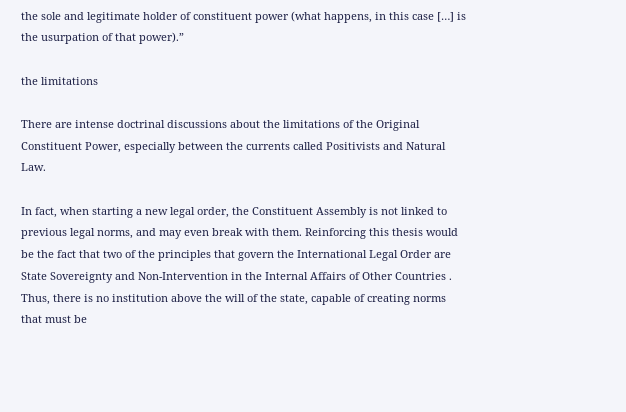the sole and legitimate holder of constituent power (what happens, in this case […] is the usurpation of that power).”

the limitations

There are intense doctrinal discussions about the limitations of the Original Constituent Power, especially between the currents called Positivists and Natural Law.

In fact, when starting a new legal order, the Constituent Assembly is not linked to previous legal norms, and may even break with them. Reinforcing this thesis would be the fact that two of the principles that govern the International Legal Order are State Sovereignty and Non-Intervention in the Internal Affairs of Other Countries . Thus, there is no institution above the will of the state, capable of creating norms that must be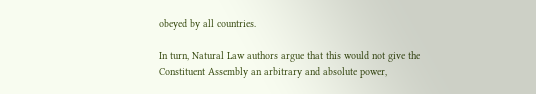obeyed by all countries.

In turn, Natural Law authors argue that this would not give the Constituent Assembly an arbitrary and absolute power,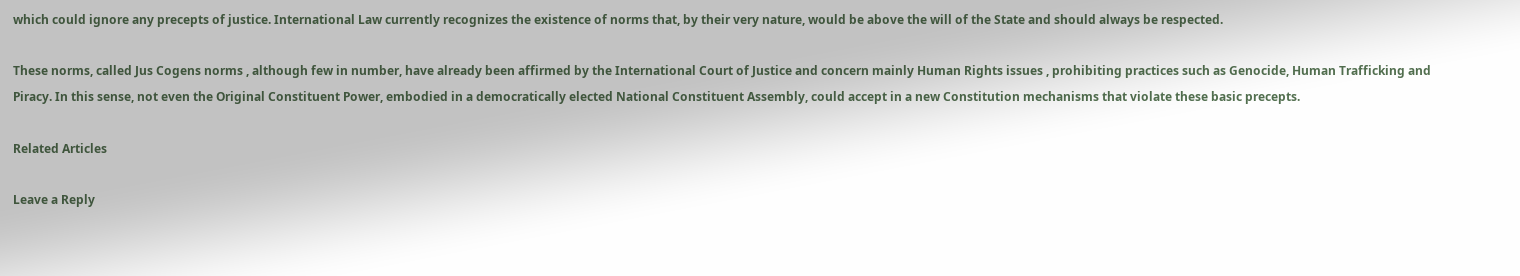which could ignore any precepts of justice. International Law currently recognizes the existence of norms that, by their very nature, would be above the will of the State and should always be respected.

These norms, called Jus Cogens norms , although few in number, have already been affirmed by the International Court of Justice and concern mainly Human Rights issues , prohibiting practices such as Genocide, Human Trafficking and Piracy. In this sense, not even the Original Constituent Power, embodied in a democratically elected National Constituent Assembly, could accept in a new Constitution mechanisms that violate these basic precepts.

Related Articles

Leave a Reply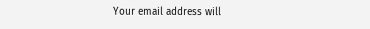Your email address will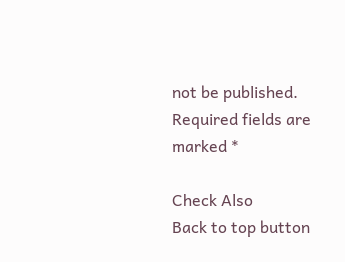not be published. Required fields are marked *

Check Also
Back to top button